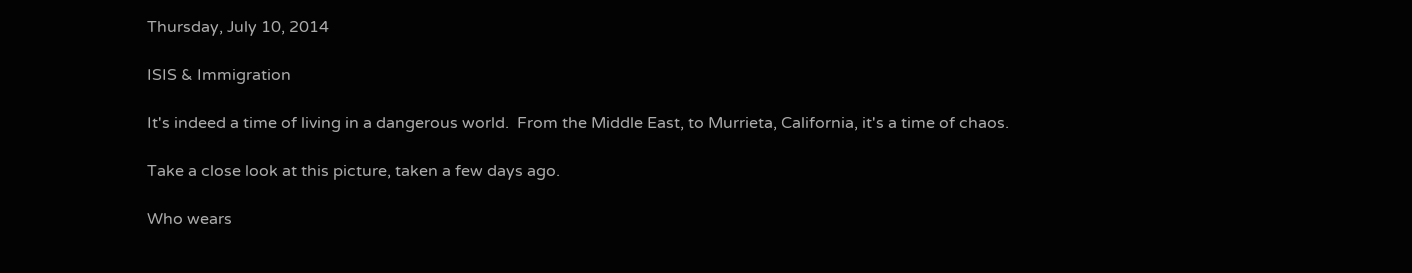Thursday, July 10, 2014

ISIS & Immigration

It's indeed a time of living in a dangerous world.  From the Middle East, to Murrieta, California, it's a time of chaos.

Take a close look at this picture, taken a few days ago.

Who wears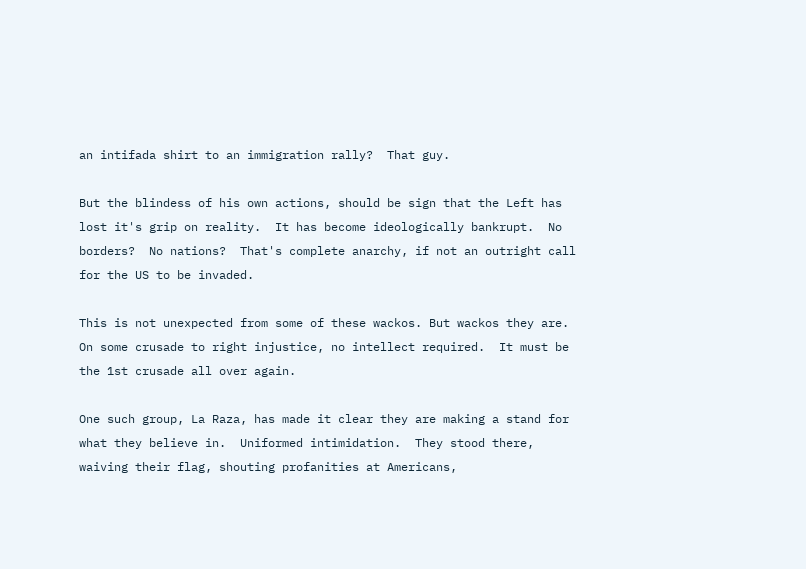an intifada shirt to an immigration rally?  That guy.

But the blindess of his own actions, should be sign that the Left has lost it's grip on reality.  It has become ideologically bankrupt.  No borders?  No nations?  That's complete anarchy, if not an outright call for the US to be invaded.

This is not unexpected from some of these wackos. But wackos they are.  On some crusade to right injustice, no intellect required.  It must be the 1st crusade all over again.

One such group, La Raza, has made it clear they are making a stand for what they believe in.  Uniformed intimidation.  They stood there, waiving their flag, shouting profanities at Americans,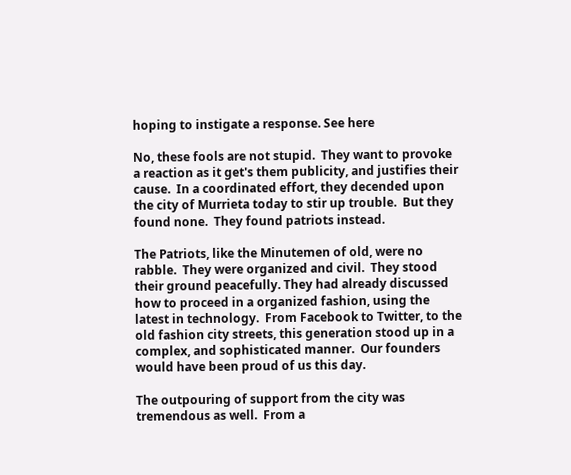hoping to instigate a response. See here

No, these fools are not stupid.  They want to provoke a reaction as it get's them publicity, and justifies their cause.  In a coordinated effort, they decended upon the city of Murrieta today to stir up trouble.  But they found none.  They found patriots instead.

The Patriots, like the Minutemen of old, were no rabble.  They were organized and civil.  They stood their ground peacefully. They had already discussed how to proceed in a organized fashion, using the latest in technology.  From Facebook to Twitter, to the old fashion city streets, this generation stood up in a complex, and sophisticated manner.  Our founders would have been proud of us this day.

The outpouring of support from the city was tremendous as well.  From a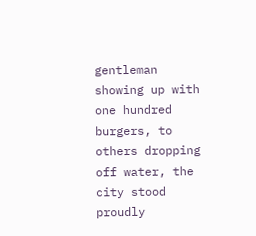gentleman showing up with one hundred burgers, to others dropping off water, the city stood proudly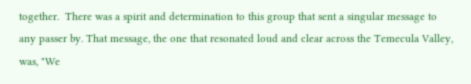together.  There was a spirit and determination to this group that sent a singular message to any passer by. That message, the one that resonated loud and clear across the Temecula Valley, was, "We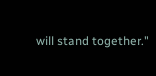will stand together."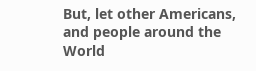But, let other Americans, and people around the World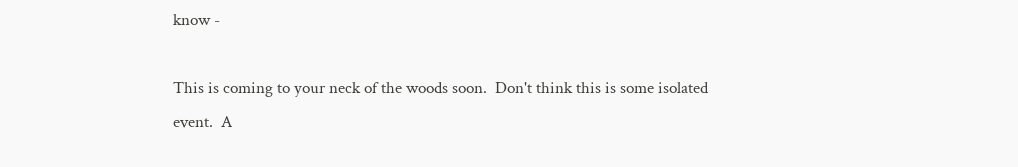know -

This is coming to your neck of the woods soon.  Don't think this is some isolated event.  A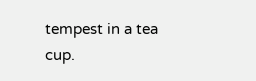tempest in a tea cup.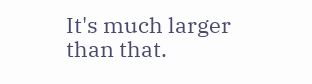It's much larger than that.